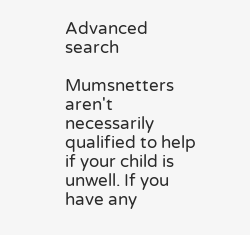Advanced search

Mumsnetters aren't necessarily qualified to help if your child is unwell. If you have any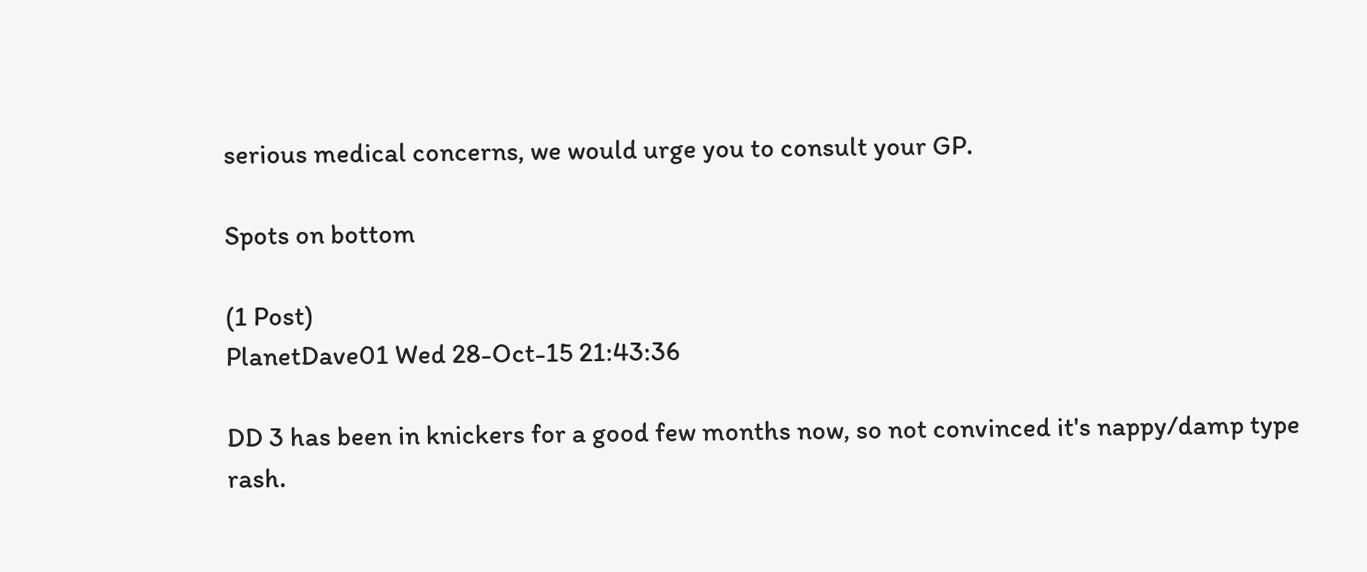serious medical concerns, we would urge you to consult your GP.

Spots on bottom

(1 Post)
PlanetDave01 Wed 28-Oct-15 21:43:36

DD 3 has been in knickers for a good few months now, so not convinced it's nappy/damp type rash.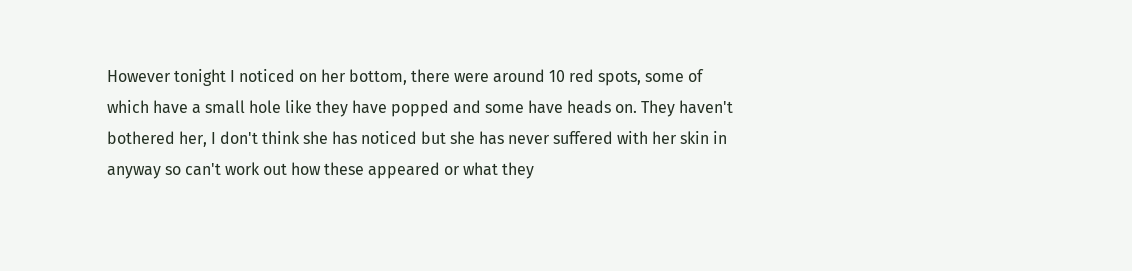However tonight I noticed on her bottom, there were around 10 red spots, some of which have a small hole like they have popped and some have heads on. They haven't bothered her, I don't think she has noticed but she has never suffered with her skin in anyway so can't work out how these appeared or what they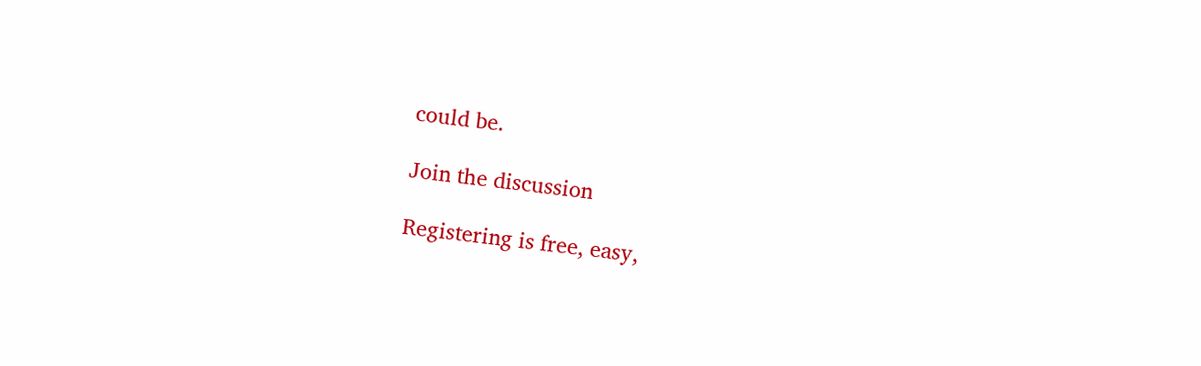could be.

Join the discussion

Registering is free, easy,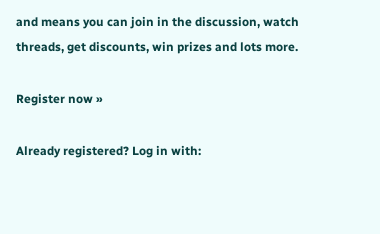and means you can join in the discussion, watch threads, get discounts, win prizes and lots more.

Register now »

Already registered? Log in with: